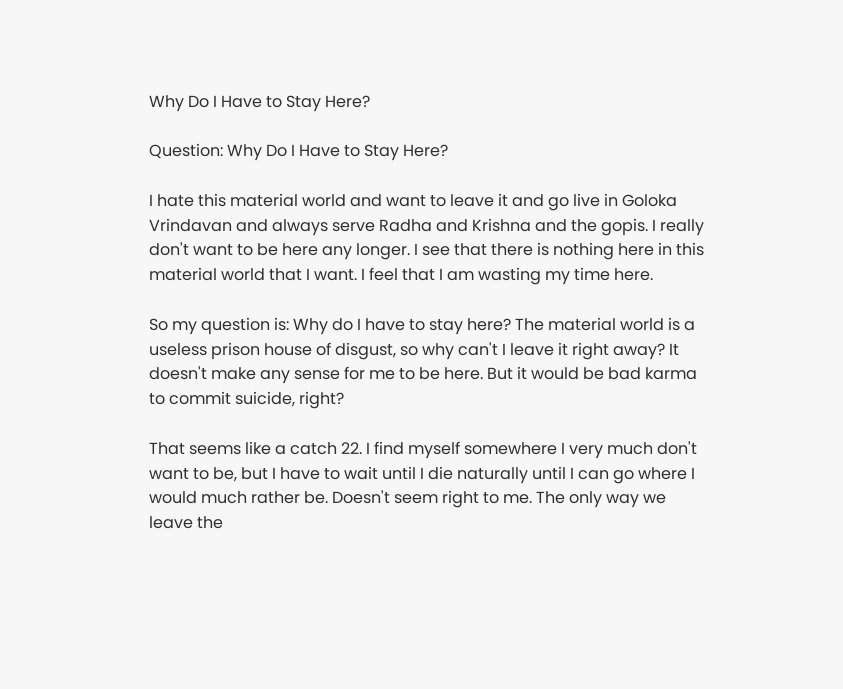Why Do I Have to Stay Here?

Question: Why Do I Have to Stay Here?

I hate this material world and want to leave it and go live in Goloka Vrindavan and always serve Radha and Krishna and the gopis. I really don't want to be here any longer. I see that there is nothing here in this material world that I want. I feel that I am wasting my time here.

So my question is: Why do I have to stay here? The material world is a useless prison house of disgust, so why can't I leave it right away? It doesn't make any sense for me to be here. But it would be bad karma to commit suicide, right?

That seems like a catch 22. I find myself somewhere I very much don't want to be, but I have to wait until I die naturally until I can go where I would much rather be. Doesn't seem right to me. The only way we leave the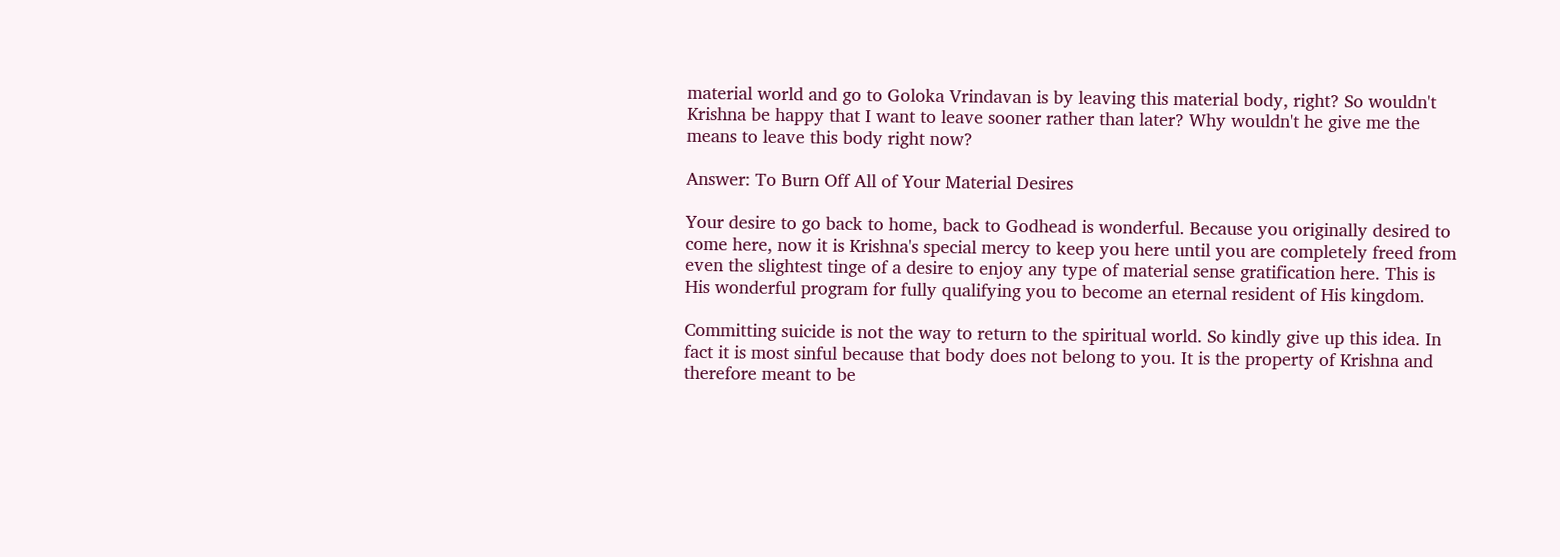material world and go to Goloka Vrindavan is by leaving this material body, right? So wouldn't Krishna be happy that I want to leave sooner rather than later? Why wouldn't he give me the means to leave this body right now?

Answer: To Burn Off All of Your Material Desires

Your desire to go back to home, back to Godhead is wonderful. Because you originally desired to come here, now it is Krishna's special mercy to keep you here until you are completely freed from even the slightest tinge of a desire to enjoy any type of material sense gratification here. This is His wonderful program for fully qualifying you to become an eternal resident of His kingdom.

Committing suicide is not the way to return to the spiritual world. So kindly give up this idea. In fact it is most sinful because that body does not belong to you. It is the property of Krishna and therefore meant to be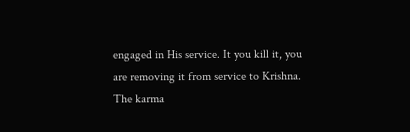engaged in His service. It you kill it, you are removing it from service to Krishna. The karma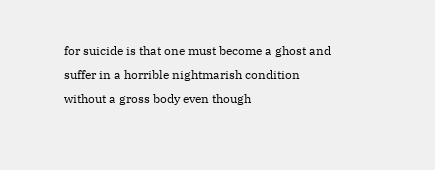for suicide is that one must become a ghost and suffer in a horrible nightmarish condition without a gross body even though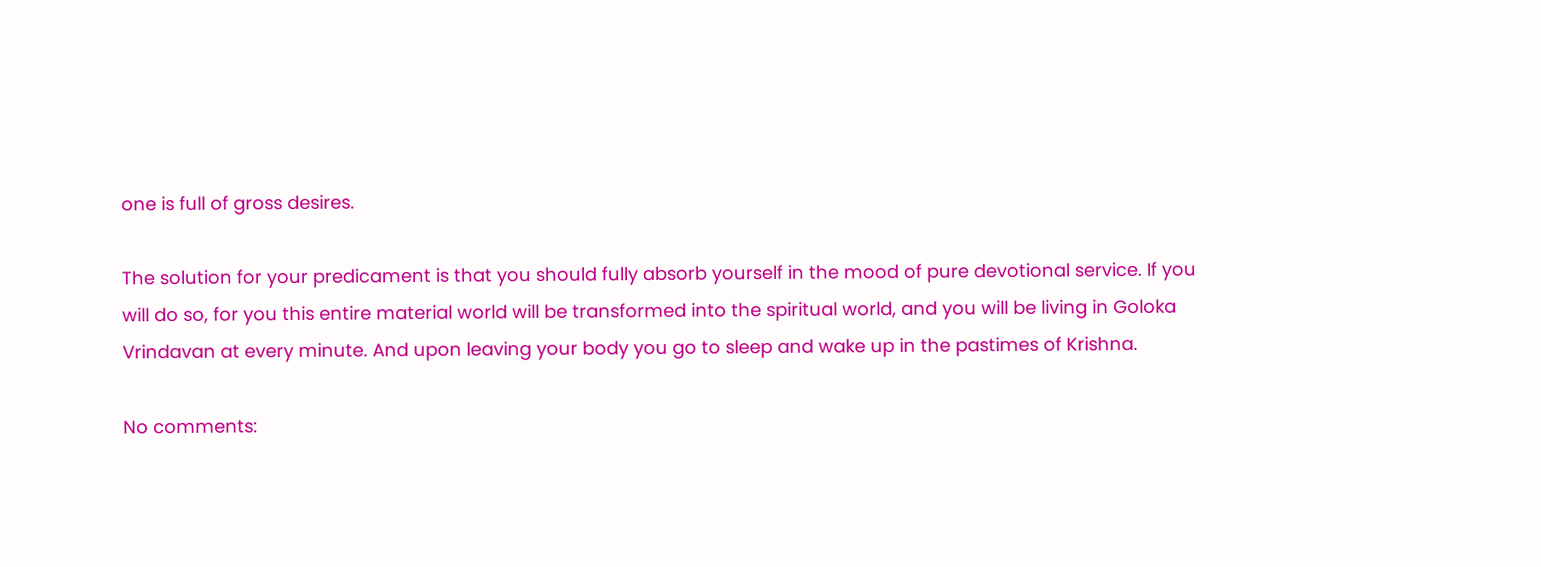one is full of gross desires.

The solution for your predicament is that you should fully absorb yourself in the mood of pure devotional service. If you will do so, for you this entire material world will be transformed into the spiritual world, and you will be living in Goloka Vrindavan at every minute. And upon leaving your body you go to sleep and wake up in the pastimes of Krishna.

No comments: